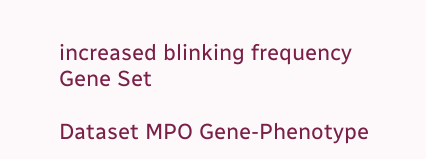increased blinking frequency Gene Set

Dataset MPO Gene-Phenotype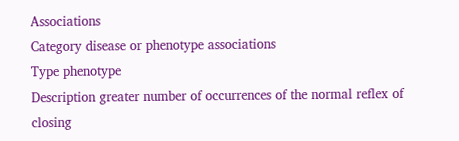Associations
Category disease or phenotype associations
Type phenotype
Description greater number of occurrences of the normal reflex of closing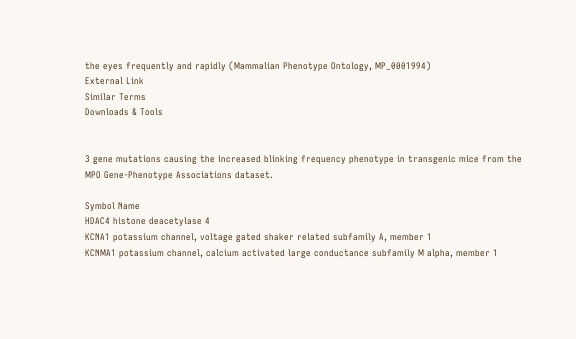the eyes frequently and rapidly (Mammalian Phenotype Ontology, MP_0001994)
External Link
Similar Terms
Downloads & Tools


3 gene mutations causing the increased blinking frequency phenotype in transgenic mice from the MPO Gene-Phenotype Associations dataset.

Symbol Name
HDAC4 histone deacetylase 4
KCNA1 potassium channel, voltage gated shaker related subfamily A, member 1
KCNMA1 potassium channel, calcium activated large conductance subfamily M alpha, member 1